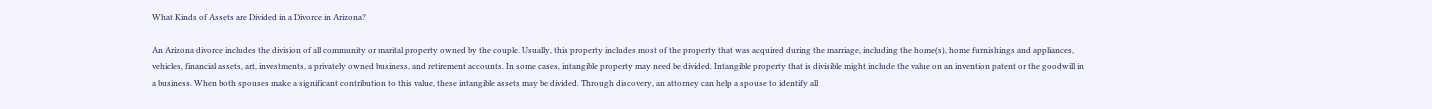What Kinds of Assets are Divided in a Divorce in Arizona?

An Arizona divorce includes the division of all community or marital property owned by the couple. Usually, this property includes most of the property that was acquired during the marriage, including the home(s), home furnishings and appliances, vehicles, financial assets, art, investments, a privately owned business, and retirement accounts. In some cases, intangible property may need be divided. Intangible property that is divisible might include the value on an invention patent or the goodwill in a business. When both spouses make a significant contribution to this value, these intangible assets may be divided. Through discovery, an attorney can help a spouse to identify all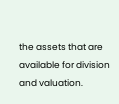the assets that are available for division and valuation.